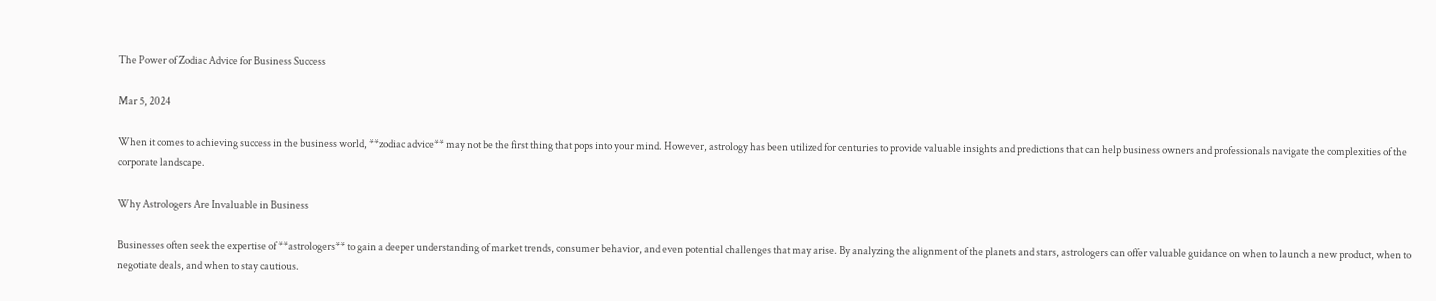The Power of Zodiac Advice for Business Success

Mar 5, 2024

When it comes to achieving success in the business world, **zodiac advice** may not be the first thing that pops into your mind. However, astrology has been utilized for centuries to provide valuable insights and predictions that can help business owners and professionals navigate the complexities of the corporate landscape.

Why Astrologers Are Invaluable in Business

Businesses often seek the expertise of **astrologers** to gain a deeper understanding of market trends, consumer behavior, and even potential challenges that may arise. By analyzing the alignment of the planets and stars, astrologers can offer valuable guidance on when to launch a new product, when to negotiate deals, and when to stay cautious.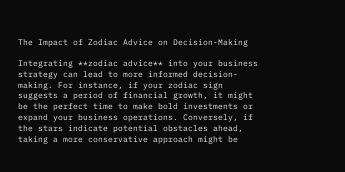The Impact of Zodiac Advice on Decision-Making

Integrating **zodiac advice** into your business strategy can lead to more informed decision-making. For instance, if your zodiac sign suggests a period of financial growth, it might be the perfect time to make bold investments or expand your business operations. Conversely, if the stars indicate potential obstacles ahead, taking a more conservative approach might be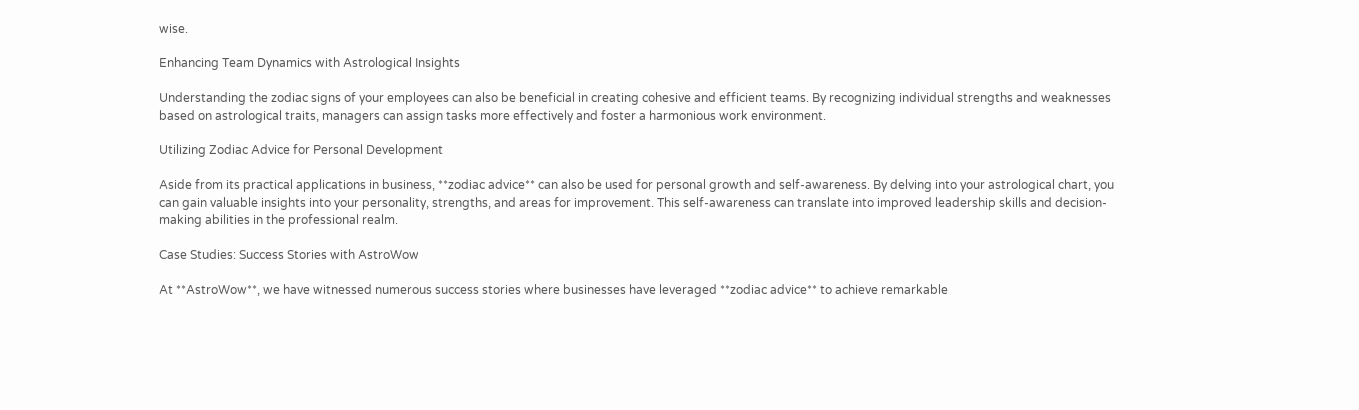wise.

Enhancing Team Dynamics with Astrological Insights

Understanding the zodiac signs of your employees can also be beneficial in creating cohesive and efficient teams. By recognizing individual strengths and weaknesses based on astrological traits, managers can assign tasks more effectively and foster a harmonious work environment.

Utilizing Zodiac Advice for Personal Development

Aside from its practical applications in business, **zodiac advice** can also be used for personal growth and self-awareness. By delving into your astrological chart, you can gain valuable insights into your personality, strengths, and areas for improvement. This self-awareness can translate into improved leadership skills and decision-making abilities in the professional realm.

Case Studies: Success Stories with AstroWow

At **AstroWow**, we have witnessed numerous success stories where businesses have leveraged **zodiac advice** to achieve remarkable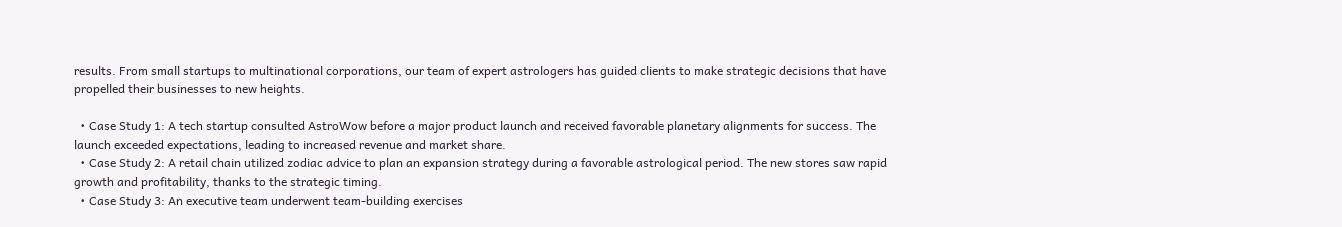results. From small startups to multinational corporations, our team of expert astrologers has guided clients to make strategic decisions that have propelled their businesses to new heights.

  • Case Study 1: A tech startup consulted AstroWow before a major product launch and received favorable planetary alignments for success. The launch exceeded expectations, leading to increased revenue and market share.
  • Case Study 2: A retail chain utilized zodiac advice to plan an expansion strategy during a favorable astrological period. The new stores saw rapid growth and profitability, thanks to the strategic timing.
  • Case Study 3: An executive team underwent team-building exercises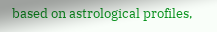based on astrological profiles,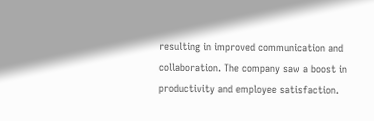resulting in improved communication and collaboration. The company saw a boost in productivity and employee satisfaction.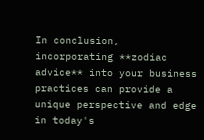In conclusion, incorporating **zodiac advice** into your business practices can provide a unique perspective and edge in today's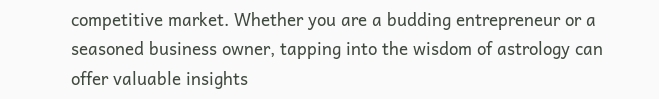competitive market. Whether you are a budding entrepreneur or a seasoned business owner, tapping into the wisdom of astrology can offer valuable insights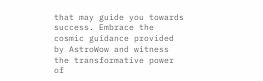that may guide you towards success. Embrace the cosmic guidance provided by AstroWow and witness the transformative power of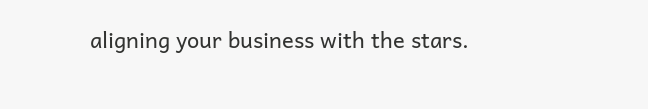aligning your business with the stars.